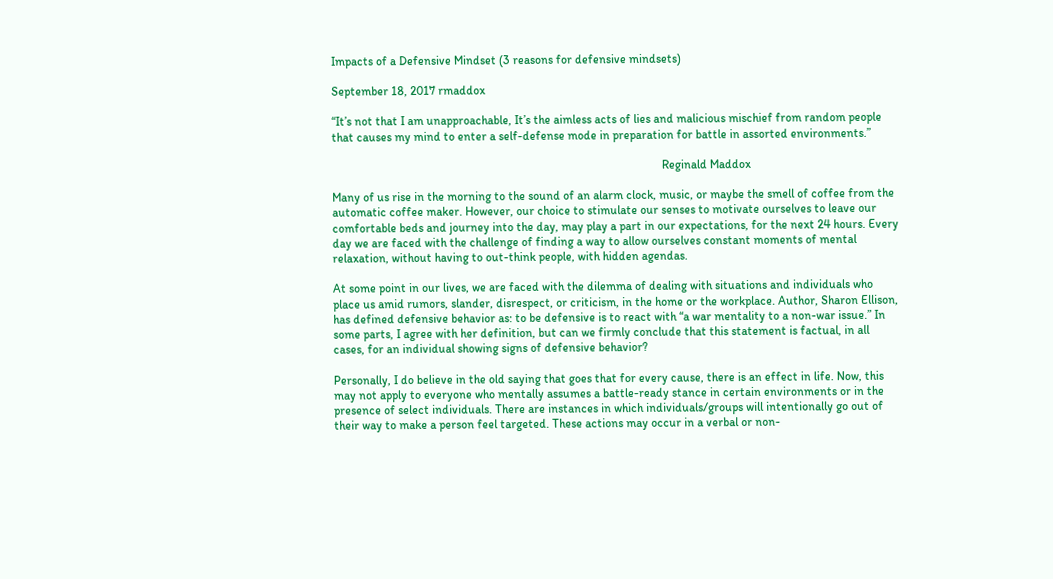Impacts of a Defensive Mindset (3 reasons for defensive mindsets)

September 18, 2017 rmaddox

“It’s not that I am unapproachable, It’s the aimless acts of lies and malicious mischief from random people that causes my mind to enter a self-defense mode in preparation for battle in assorted environments.”

                                                                                                              Reginald Maddox

Many of us rise in the morning to the sound of an alarm clock, music, or maybe the smell of coffee from the automatic coffee maker. However, our choice to stimulate our senses to motivate ourselves to leave our comfortable beds and journey into the day, may play a part in our expectations, for the next 24 hours. Every day we are faced with the challenge of finding a way to allow ourselves constant moments of mental relaxation, without having to out-think people, with hidden agendas.

At some point in our lives, we are faced with the dilemma of dealing with situations and individuals who place us amid rumors, slander, disrespect, or criticism, in the home or the workplace. Author, Sharon Ellison, has defined defensive behavior as: to be defensive is to react with “a war mentality to a non-war issue.” In some parts, I agree with her definition, but can we firmly conclude that this statement is factual, in all cases, for an individual showing signs of defensive behavior?

Personally, I do believe in the old saying that goes that for every cause, there is an effect in life. Now, this may not apply to everyone who mentally assumes a battle-ready stance in certain environments or in the presence of select individuals. There are instances in which individuals/groups will intentionally go out of their way to make a person feel targeted. These actions may occur in a verbal or non-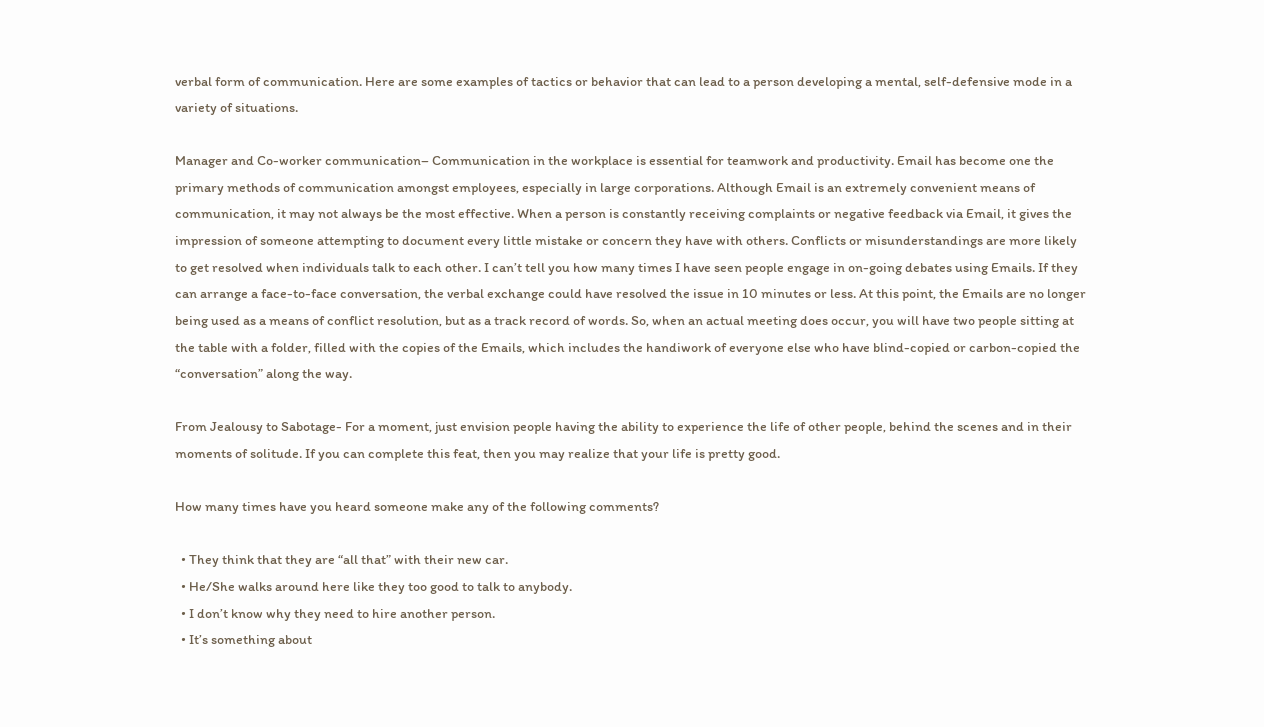verbal form of communication. Here are some examples of tactics or behavior that can lead to a person developing a mental, self-defensive mode in a variety of situations.

Manager and Co-worker communication– Communication in the workplace is essential for teamwork and productivity. Email has become one the primary methods of communication amongst employees, especially in large corporations. Although Email is an extremely convenient means of communication, it may not always be the most effective. When a person is constantly receiving complaints or negative feedback via Email, it gives the impression of someone attempting to document every little mistake or concern they have with others. Conflicts or misunderstandings are more likely to get resolved when individuals talk to each other. I can’t tell you how many times I have seen people engage in on-going debates using Emails. If they can arrange a face-to-face conversation, the verbal exchange could have resolved the issue in 10 minutes or less. At this point, the Emails are no longer being used as a means of conflict resolution, but as a track record of words. So, when an actual meeting does occur, you will have two people sitting at the table with a folder, filled with the copies of the Emails, which includes the handiwork of everyone else who have blind-copied or carbon-copied the “conversation” along the way.

From Jealousy to Sabotage- For a moment, just envision people having the ability to experience the life of other people, behind the scenes and in their moments of solitude. If you can complete this feat, then you may realize that your life is pretty good.

How many times have you heard someone make any of the following comments?

  • They think that they are “all that” with their new car.
  • He/She walks around here like they too good to talk to anybody.
  • I don’t know why they need to hire another person.
  • It’s something about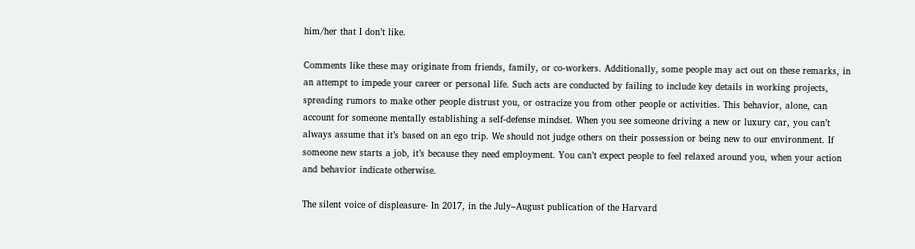him/her that I don’t like.

Comments like these may originate from friends, family, or co-workers. Additionally, some people may act out on these remarks, in an attempt to impede your career or personal life. Such acts are conducted by failing to include key details in working projects, spreading rumors to make other people distrust you, or ostracize you from other people or activities. This behavior, alone, can account for someone mentally establishing a self-defense mindset. When you see someone driving a new or luxury car, you can’t always assume that it’s based on an ego trip. We should not judge others on their possession or being new to our environment. If someone new starts a job, it’s because they need employment. You can’t expect people to feel relaxed around you, when your action and behavior indicate otherwise.

The silent voice of displeasure- In 2017, in the July–August publication of the Harvard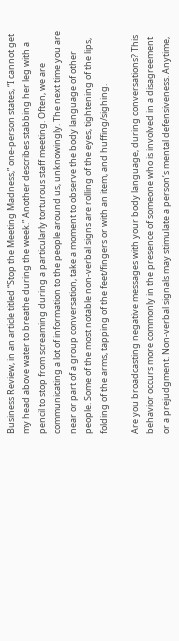Business Review, in an article titled “Stop the Meeting Madness,” one-person states, “I cannot get my head above water to breathe during the week.” Another describes stabbing her leg with a pencil to stop from screaming during a particularly torturous staff meeting. Often, we are communicating a lot of information to the people around us, unknowingly. The next time you are near or part of a group conversation, take a moment to observe the body language of other people. Some of the most notable non-verbal signs are rolling of the eyes, tightening of the lips, folding of the arms, tapping of the feet/fingers or with an item, and huffing/sighing.

Are you broadcasting negative messages with your body language, during conversations? This behavior occurs more commonly in the presence of someone who is involved in a disagreement or a prejudgment. Non-verbal signals may stimulate a person’s mental defensiveness. Anytime,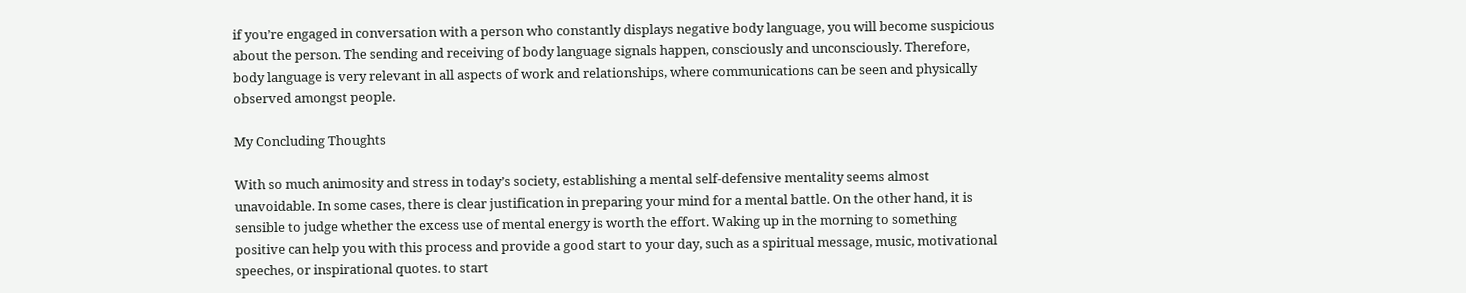if you’re engaged in conversation with a person who constantly displays negative body language, you will become suspicious about the person. The sending and receiving of body language signals happen, consciously and unconsciously. Therefore, body language is very relevant in all aspects of work and relationships, where communications can be seen and physically observed amongst people.

My Concluding Thoughts

With so much animosity and stress in today’s society, establishing a mental self-defensive mentality seems almost unavoidable. In some cases, there is clear justification in preparing your mind for a mental battle. On the other hand, it is sensible to judge whether the excess use of mental energy is worth the effort. Waking up in the morning to something positive can help you with this process and provide a good start to your day, such as a spiritual message, music, motivational speeches, or inspirational quotes. to start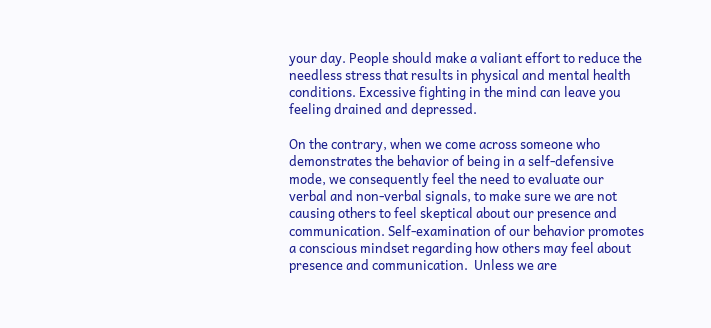your day. People should make a valiant effort to reduce the needless stress that results in physical and mental health conditions. Excessive fighting in the mind can leave you feeling drained and depressed.

On the contrary, when we come across someone who demonstrates the behavior of being in a self-defensive mode, we consequently feel the need to evaluate our verbal and non-verbal signals, to make sure we are not causing others to feel skeptical about our presence and communication. Self-examination of our behavior promotes a conscious mindset regarding how others may feel about presence and communication.  Unless we are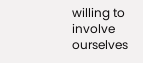willing to involve ourselves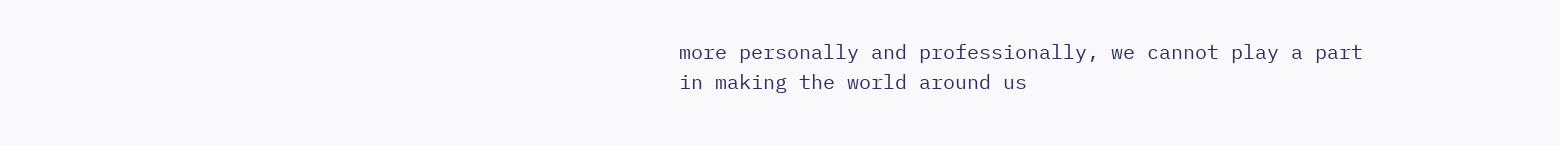more personally and professionally, we cannot play a part in making the world around us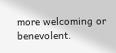more welcoming or benevolent.